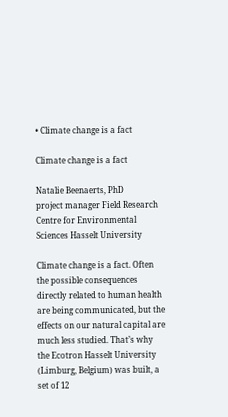• Climate change is a fact

Climate change is a fact

Natalie Beenaerts, PhD
project manager Field Research Centre for Environmental Sciences Hasselt University

Climate change is a fact. Often the possible consequences directly related to human health are being communicated, but the effects on our natural capital are much less studied. That’s why the Ecotron Hasselt University (Limburg, Belgium) was built, a set of 12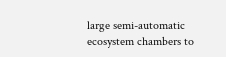large semi-automatic ecosystem chambers to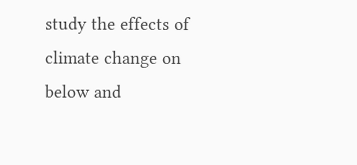study the effects of climate change on below and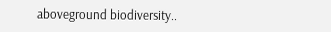aboveground biodiversity..